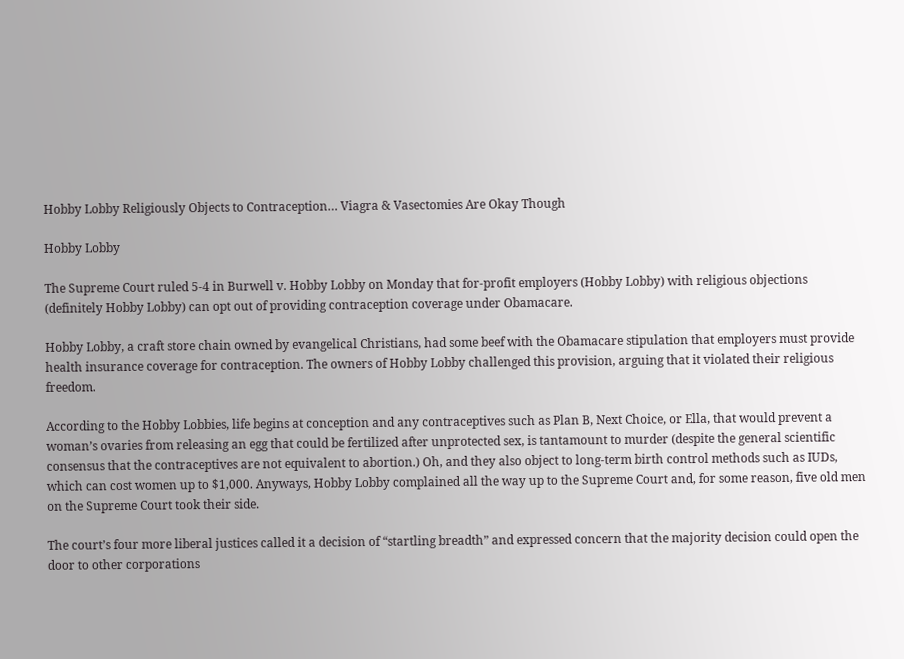Hobby Lobby Religiously Objects to Contraception… Viagra & Vasectomies Are Okay Though

Hobby Lobby

The Supreme Court ruled 5-4 in Burwell v. Hobby Lobby on Monday that for-profit employers (Hobby Lobby) with religious objections (definitely Hobby Lobby) can opt out of providing contraception coverage under Obamacare.

Hobby Lobby, a craft store chain owned by evangelical Christians, had some beef with the Obamacare stipulation that employers must provide health insurance coverage for contraception. The owners of Hobby Lobby challenged this provision, arguing that it violated their religious freedom.

According to the Hobby Lobbies, life begins at conception and any contraceptives such as Plan B, Next Choice, or Ella, that would prevent a woman’s ovaries from releasing an egg that could be fertilized after unprotected sex, is tantamount to murder (despite the general scientific consensus that the contraceptives are not equivalent to abortion.) Oh, and they also object to long-term birth control methods such as IUDs, which can cost women up to $1,000. Anyways, Hobby Lobby complained all the way up to the Supreme Court and, for some reason, five old men on the Supreme Court took their side.

The court’s four more liberal justices called it a decision of “startling breadth” and expressed concern that the majority decision could open the door to other corporations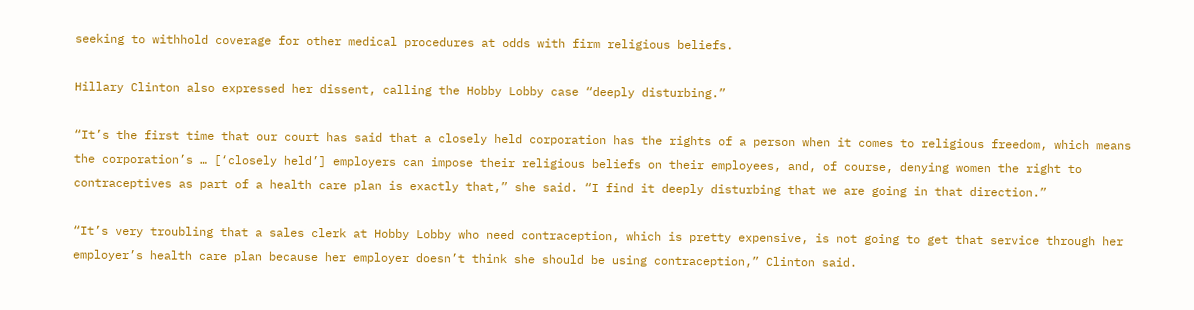seeking to withhold coverage for other medical procedures at odds with firm religious beliefs.

Hillary Clinton also expressed her dissent, calling the Hobby Lobby case “deeply disturbing.”

“It’s the first time that our court has said that a closely held corporation has the rights of a person when it comes to religious freedom, which means the corporation’s … [‘closely held’] employers can impose their religious beliefs on their employees, and, of course, denying women the right to contraceptives as part of a health care plan is exactly that,” she said. “I find it deeply disturbing that we are going in that direction.”

“It’s very troubling that a sales clerk at Hobby Lobby who need contraception, which is pretty expensive, is not going to get that service through her employer’s health care plan because her employer doesn’t think she should be using contraception,” Clinton said.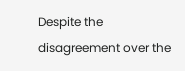Despite the disagreement over the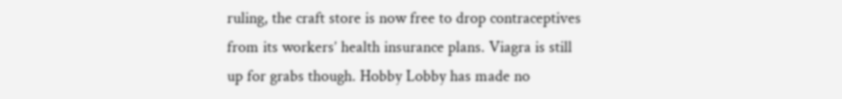ruling, the craft store is now free to drop contraceptives from its workers’ health insurance plans. Viagra is still up for grabs though. Hobby Lobby has made no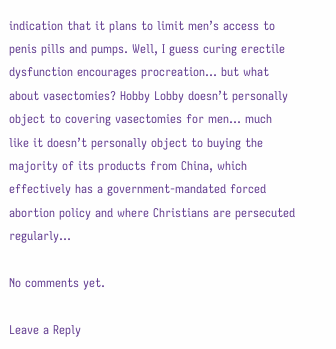indication that it plans to limit men’s access to penis pills and pumps. Well, I guess curing erectile dysfunction encourages procreation… but what about vasectomies? Hobby Lobby doesn’t personally object to covering vasectomies for men… much like it doesn’t personally object to buying the majority of its products from China, which effectively has a government-mandated forced abortion policy and where Christians are persecuted regularly…

No comments yet.

Leave a Reply